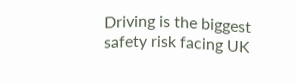Driving is the biggest safety risk facing UK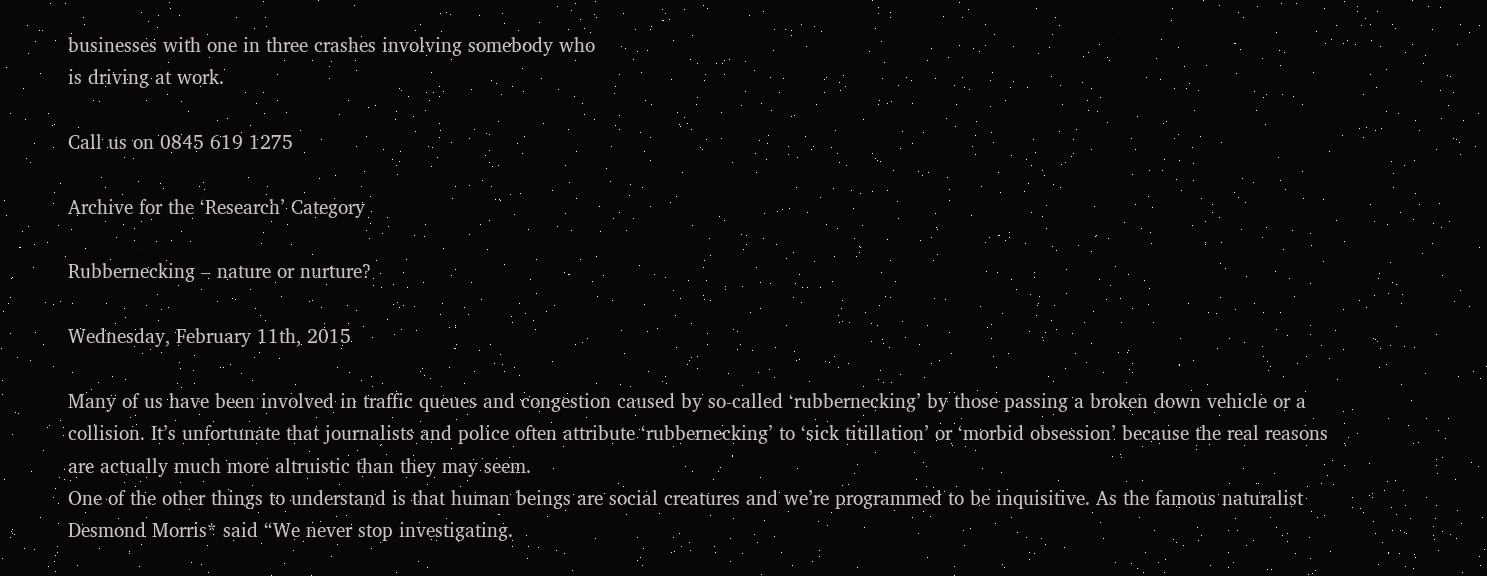businesses with one in three crashes involving somebody who
is driving at work.

Call us on 0845 619 1275

Archive for the ‘Research’ Category

Rubbernecking – nature or nurture?

Wednesday, February 11th, 2015

Many of us have been involved in traffic queues and congestion caused by so-called ‘rubbernecking’ by those passing a broken down vehicle or a collision. It’s unfortunate that journalists and police often attribute ‘rubbernecking’ to ‘sick titillation’ or ‘morbid obsession’ because the real reasons are actually much more altruistic than they may seem.
One of the other things to understand is that human beings are social creatures and we’re programmed to be inquisitive. As the famous naturalist Desmond Morris* said “We never stop investigating.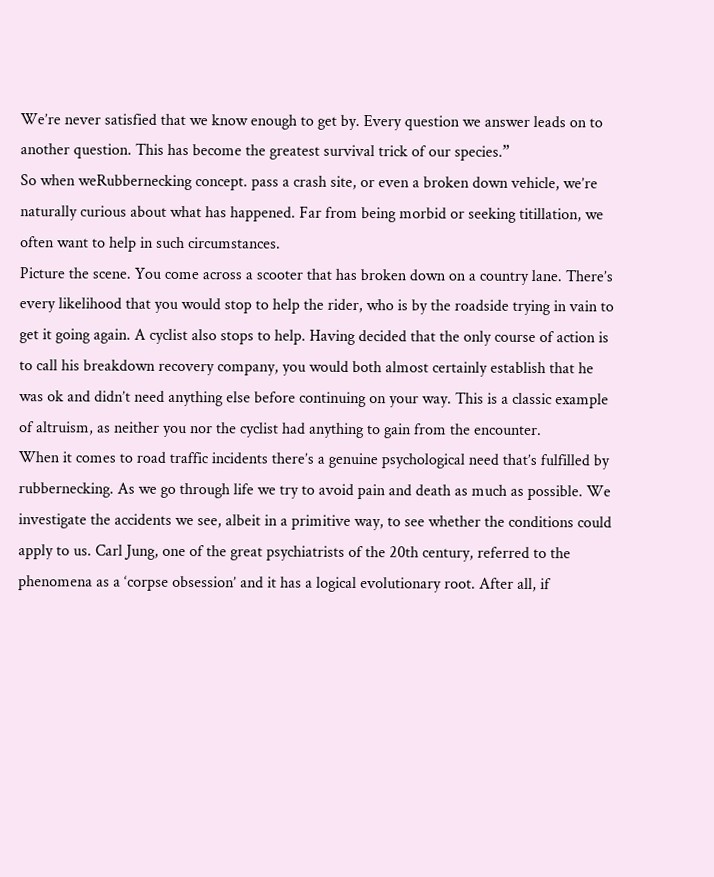We’re never satisfied that we know enough to get by. Every question we answer leads on to another question. This has become the greatest survival trick of our species.”
So when weRubbernecking concept. pass a crash site, or even a broken down vehicle, we’re naturally curious about what has happened. Far from being morbid or seeking titillation, we often want to help in such circumstances.
Picture the scene. You come across a scooter that has broken down on a country lane. There’s every likelihood that you would stop to help the rider, who is by the roadside trying in vain to get it going again. A cyclist also stops to help. Having decided that the only course of action is to call his breakdown recovery company, you would both almost certainly establish that he was ok and didn’t need anything else before continuing on your way. This is a classic example of altruism, as neither you nor the cyclist had anything to gain from the encounter.
When it comes to road traffic incidents there’s a genuine psychological need that’s fulfilled by rubbernecking. As we go through life we try to avoid pain and death as much as possible. We investigate the accidents we see, albeit in a primitive way, to see whether the conditions could apply to us. Carl Jung, one of the great psychiatrists of the 20th century, referred to the phenomena as a ‘corpse obsession’ and it has a logical evolutionary root. After all, if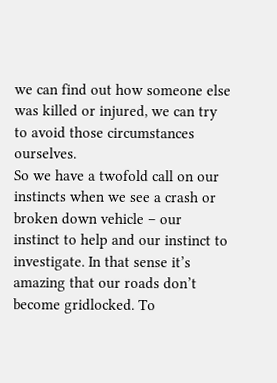we can find out how someone else was killed or injured, we can try to avoid those circumstances ourselves.
So we have a twofold call on our instincts when we see a crash or broken down vehicle – our instinct to help and our instinct to investigate. In that sense it’s amazing that our roads don’t become gridlocked. To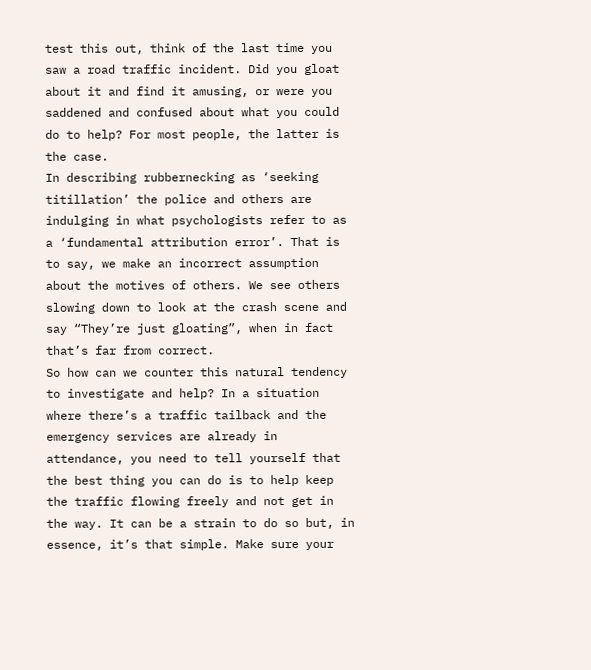test this out, think of the last time you saw a road traffic incident. Did you gloat about it and find it amusing, or were you saddened and confused about what you could do to help? For most people, the latter is the case.
In describing rubbernecking as ‘seeking titillation’ the police and others are indulging in what psychologists refer to as a ‘fundamental attribution error’. That is to say, we make an incorrect assumption about the motives of others. We see others slowing down to look at the crash scene and say “They’re just gloating”, when in fact that’s far from correct.
So how can we counter this natural tendency to investigate and help? In a situation where there’s a traffic tailback and the emergency services are already in attendance, you need to tell yourself that the best thing you can do is to help keep the traffic flowing freely and not get in the way. It can be a strain to do so but, in essence, it’s that simple. Make sure your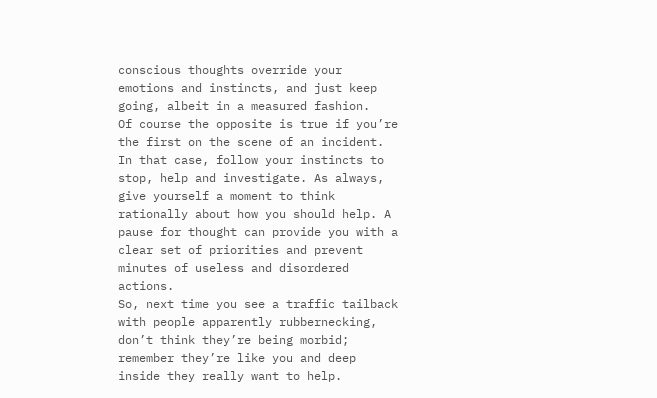conscious thoughts override your emotions and instincts, and just keep going, albeit in a measured fashion.
Of course the opposite is true if you’re the first on the scene of an incident. In that case, follow your instincts to stop, help and investigate. As always, give yourself a moment to think rationally about how you should help. A pause for thought can provide you with a clear set of priorities and prevent minutes of useless and disordered actions.
So, next time you see a traffic tailback with people apparently rubbernecking, don’t think they’re being morbid; remember they’re like you and deep inside they really want to help.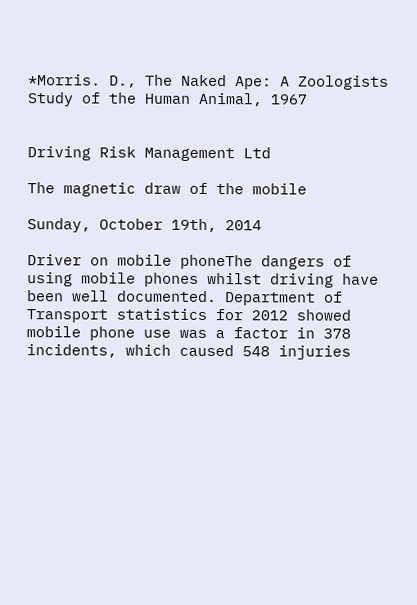*Morris. D., The Naked Ape: A Zoologists Study of the Human Animal, 1967


Driving Risk Management Ltd

The magnetic draw of the mobile

Sunday, October 19th, 2014

Driver on mobile phoneThe dangers of using mobile phones whilst driving have been well documented. Department of Transport statistics for 2012 showed mobile phone use was a factor in 378 incidents, which caused 548 injuries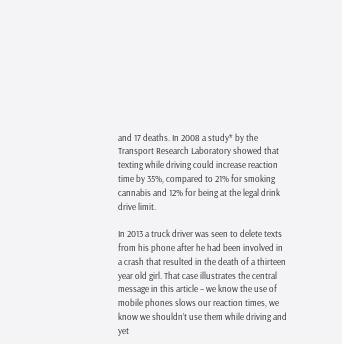and 17 deaths. In 2008 a study* by the Transport Research Laboratory showed that texting while driving could increase reaction time by 35%, compared to 21% for smoking cannabis and 12% for being at the legal drink drive limit.

In 2013 a truck driver was seen to delete texts from his phone after he had been involved in a crash that resulted in the death of a thirteen year old girl. That case illustrates the central message in this article – we know the use of mobile phones slows our reaction times, we know we shouldn’t use them while driving and yet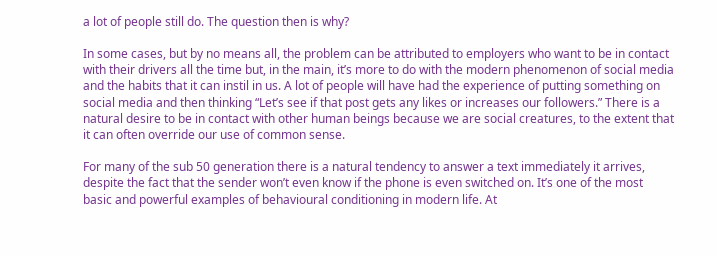a lot of people still do. The question then is why?

In some cases, but by no means all, the problem can be attributed to employers who want to be in contact with their drivers all the time but, in the main, it’s more to do with the modern phenomenon of social media and the habits that it can instil in us. A lot of people will have had the experience of putting something on social media and then thinking “Let’s see if that post gets any likes or increases our followers.” There is a natural desire to be in contact with other human beings because we are social creatures, to the extent that it can often override our use of common sense.

For many of the sub 50 generation there is a natural tendency to answer a text immediately it arrives, despite the fact that the sender won’t even know if the phone is even switched on. It’s one of the most basic and powerful examples of behavioural conditioning in modern life. At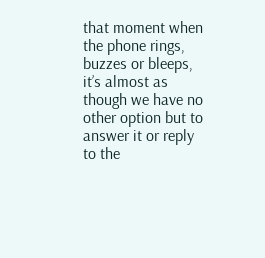that moment when the phone rings, buzzes or bleeps, it’s almost as though we have no other option but to answer it or reply to the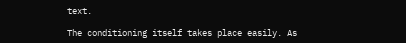text.

The conditioning itself takes place easily. As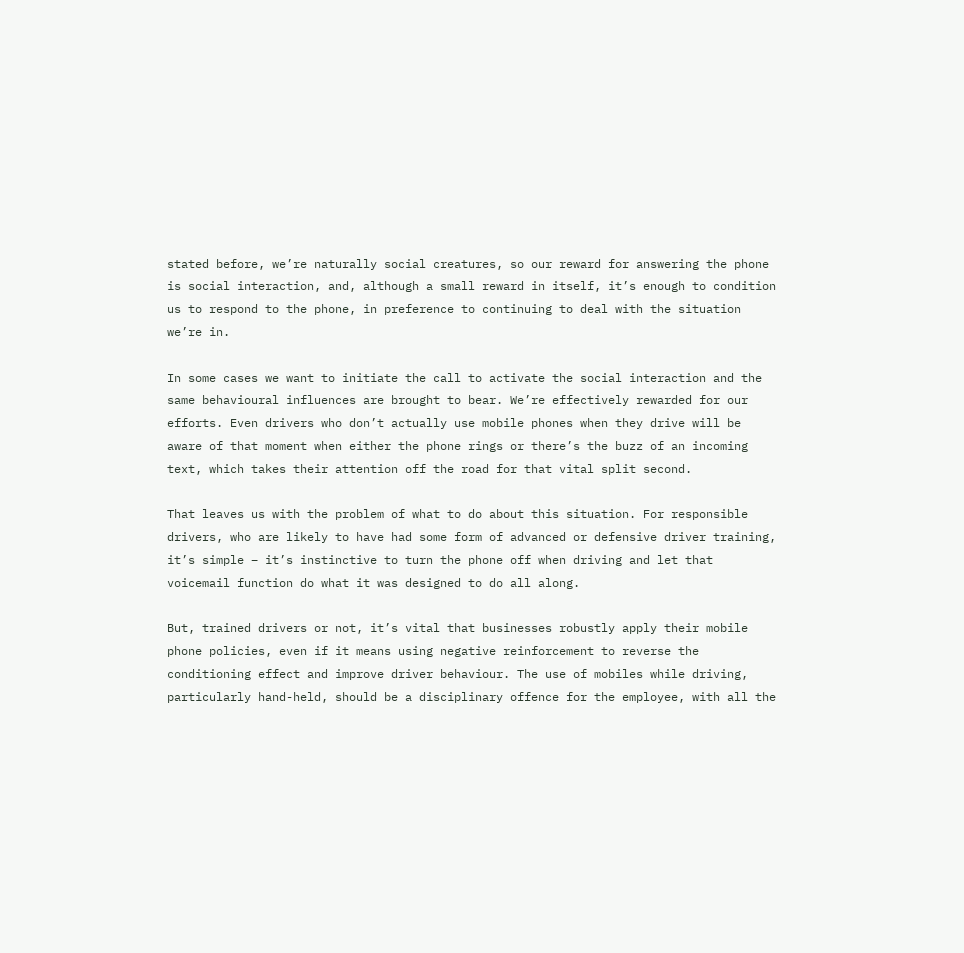stated before, we’re naturally social creatures, so our reward for answering the phone is social interaction, and, although a small reward in itself, it’s enough to condition us to respond to the phone, in preference to continuing to deal with the situation we’re in.

In some cases we want to initiate the call to activate the social interaction and the same behavioural influences are brought to bear. We’re effectively rewarded for our efforts. Even drivers who don’t actually use mobile phones when they drive will be aware of that moment when either the phone rings or there’s the buzz of an incoming text, which takes their attention off the road for that vital split second.

That leaves us with the problem of what to do about this situation. For responsible drivers, who are likely to have had some form of advanced or defensive driver training, it’s simple – it’s instinctive to turn the phone off when driving and let that voicemail function do what it was designed to do all along.

But, trained drivers or not, it’s vital that businesses robustly apply their mobile phone policies, even if it means using negative reinforcement to reverse the conditioning effect and improve driver behaviour. The use of mobiles while driving, particularly hand-held, should be a disciplinary offence for the employee, with all the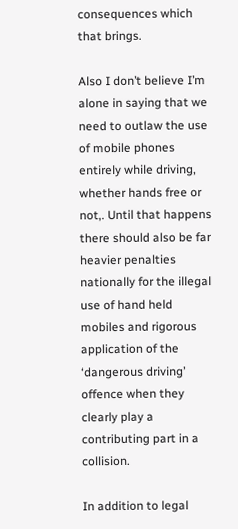consequences which that brings.

Also I don’t believe I’m alone in saying that we need to outlaw the use of mobile phones entirely while driving, whether hands free or not,. Until that happens there should also be far heavier penalties nationally for the illegal use of hand held mobiles and rigorous application of the ‘dangerous driving’ offence when they clearly play a contributing part in a collision.

In addition to legal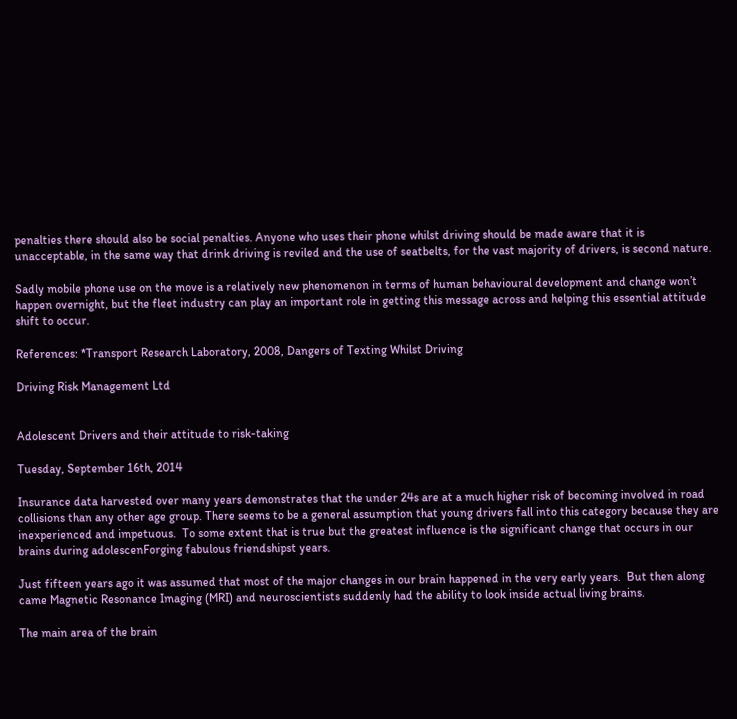penalties there should also be social penalties. Anyone who uses their phone whilst driving should be made aware that it is unacceptable, in the same way that drink driving is reviled and the use of seatbelts, for the vast majority of drivers, is second nature.

Sadly mobile phone use on the move is a relatively new phenomenon in terms of human behavioural development and change won’t happen overnight, but the fleet industry can play an important role in getting this message across and helping this essential attitude shift to occur.

References: *Transport Research Laboratory, 2008, Dangers of Texting Whilst Driving

Driving Risk Management Ltd


Adolescent Drivers and their attitude to risk-taking

Tuesday, September 16th, 2014

Insurance data harvested over many years demonstrates that the under 24s are at a much higher risk of becoming involved in road collisions than any other age group. There seems to be a general assumption that young drivers fall into this category because they are inexperienced and impetuous.  To some extent that is true but the greatest influence is the significant change that occurs in our brains during adolescenForging fabulous friendshipst years.

Just fifteen years ago it was assumed that most of the major changes in our brain happened in the very early years.  But then along came Magnetic Resonance Imaging (MRI) and neuroscientists suddenly had the ability to look inside actual living brains.

The main area of the brain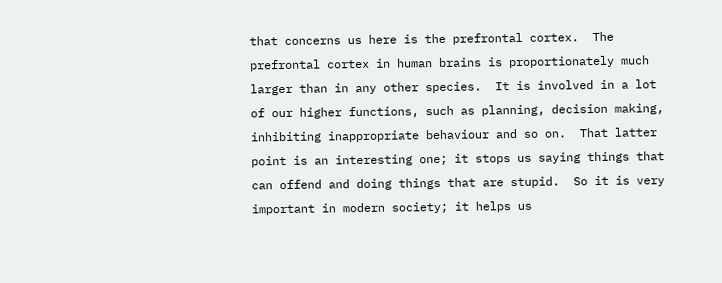that concerns us here is the prefrontal cortex.  The prefrontal cortex in human brains is proportionately much larger than in any other species.  It is involved in a lot of our higher functions, such as planning, decision making, inhibiting inappropriate behaviour and so on.  That latter point is an interesting one; it stops us saying things that can offend and doing things that are stupid.  So it is very important in modern society; it helps us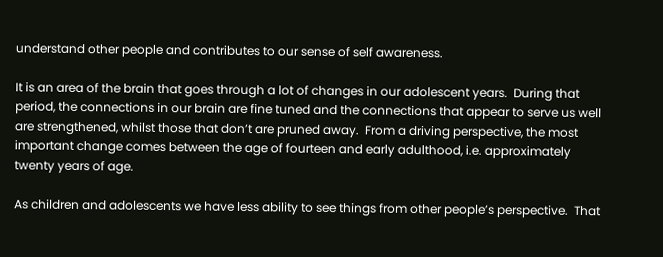understand other people and contributes to our sense of self awareness.

It is an area of the brain that goes through a lot of changes in our adolescent years.  During that period, the connections in our brain are fine tuned and the connections that appear to serve us well are strengthened, whilst those that don’t are pruned away.  From a driving perspective, the most important change comes between the age of fourteen and early adulthood, i.e. approximately twenty years of age.

As children and adolescents we have less ability to see things from other people’s perspective.  That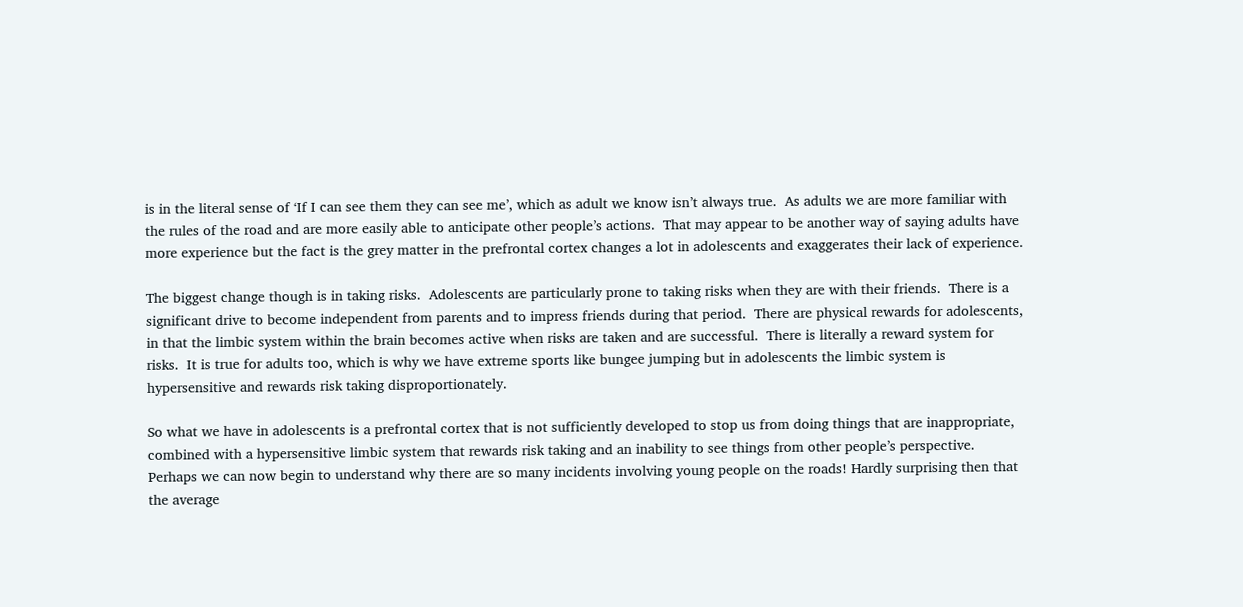is in the literal sense of ‘If I can see them they can see me’, which as adult we know isn’t always true.  As adults we are more familiar with the rules of the road and are more easily able to anticipate other people’s actions.  That may appear to be another way of saying adults have more experience but the fact is the grey matter in the prefrontal cortex changes a lot in adolescents and exaggerates their lack of experience.

The biggest change though is in taking risks.  Adolescents are particularly prone to taking risks when they are with their friends.  There is a significant drive to become independent from parents and to impress friends during that period.  There are physical rewards for adolescents, in that the limbic system within the brain becomes active when risks are taken and are successful.  There is literally a reward system for risks.  It is true for adults too, which is why we have extreme sports like bungee jumping but in adolescents the limbic system is hypersensitive and rewards risk taking disproportionately.

So what we have in adolescents is a prefrontal cortex that is not sufficiently developed to stop us from doing things that are inappropriate, combined with a hypersensitive limbic system that rewards risk taking and an inability to see things from other people’s perspective.  Perhaps we can now begin to understand why there are so many incidents involving young people on the roads! Hardly surprising then that the average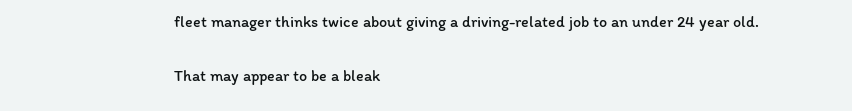fleet manager thinks twice about giving a driving-related job to an under 24 year old.

That may appear to be a bleak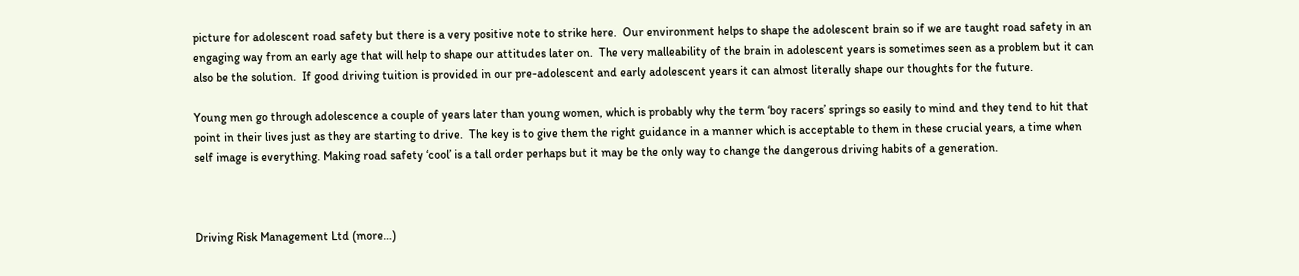picture for adolescent road safety but there is a very positive note to strike here.  Our environment helps to shape the adolescent brain so if we are taught road safety in an engaging way from an early age that will help to shape our attitudes later on.  The very malleability of the brain in adolescent years is sometimes seen as a problem but it can also be the solution.  If good driving tuition is provided in our pre-adolescent and early adolescent years it can almost literally shape our thoughts for the future.

Young men go through adolescence a couple of years later than young women, which is probably why the term ‘boy racers’ springs so easily to mind and they tend to hit that point in their lives just as they are starting to drive.  The key is to give them the right guidance in a manner which is acceptable to them in these crucial years, a time when self image is everything. Making road safety ‘cool’ is a tall order perhaps but it may be the only way to change the dangerous driving habits of a generation.



Driving Risk Management Ltd (more…)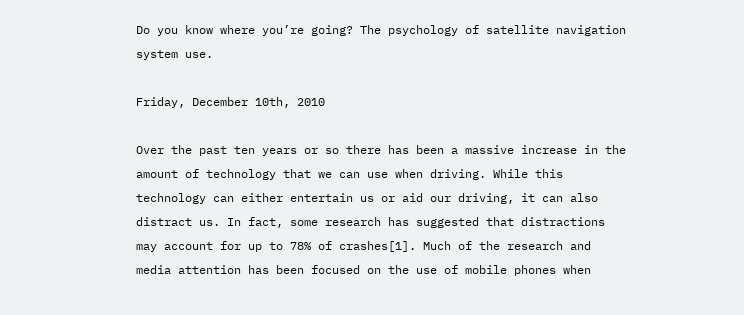Do you know where you’re going? The psychology of satellite navigation system use.

Friday, December 10th, 2010

Over the past ten years or so there has been a massive increase in the amount of technology that we can use when driving. While this technology can either entertain us or aid our driving, it can also distract us. In fact, some research has suggested that distractions may account for up to 78% of crashes[1]. Much of the research and media attention has been focused on the use of mobile phones when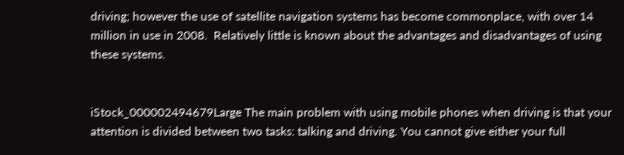driving; however the use of satellite navigation systems has become commonplace, with over 14 million in use in 2008.  Relatively little is known about the advantages and disadvantages of using these systems.


iStock_000002494679Large The main problem with using mobile phones when driving is that your attention is divided between two tasks: talking and driving. You cannot give either your full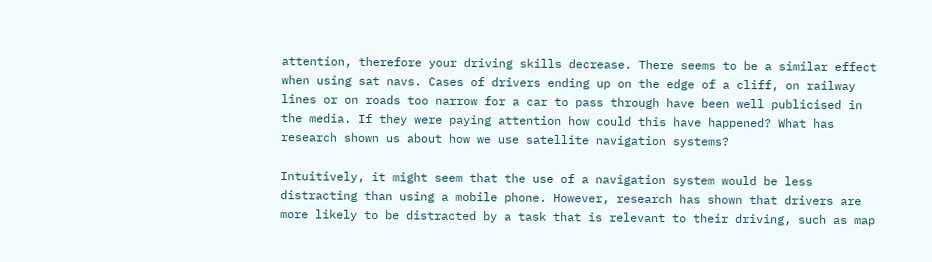attention, therefore your driving skills decrease. There seems to be a similar effect when using sat navs. Cases of drivers ending up on the edge of a cliff, on railway lines or on roads too narrow for a car to pass through have been well publicised in the media. If they were paying attention how could this have happened? What has research shown us about how we use satellite navigation systems?

Intuitively, it might seem that the use of a navigation system would be less distracting than using a mobile phone. However, research has shown that drivers are more likely to be distracted by a task that is relevant to their driving, such as map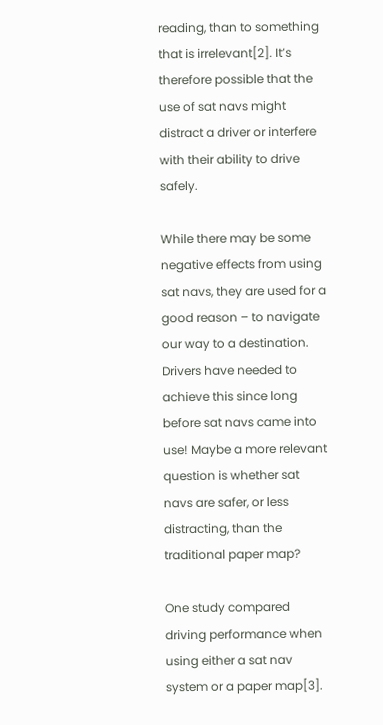reading, than to something that is irrelevant[2]. It’s therefore possible that the use of sat navs might distract a driver or interfere with their ability to drive safely.

While there may be some negative effects from using sat navs, they are used for a good reason – to navigate our way to a destination. Drivers have needed to achieve this since long before sat navs came into use! Maybe a more relevant question is whether sat navs are safer, or less distracting, than the traditional paper map?

One study compared driving performance when using either a sat nav system or a paper map[3].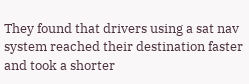They found that drivers using a sat nav system reached their destination faster and took a shorter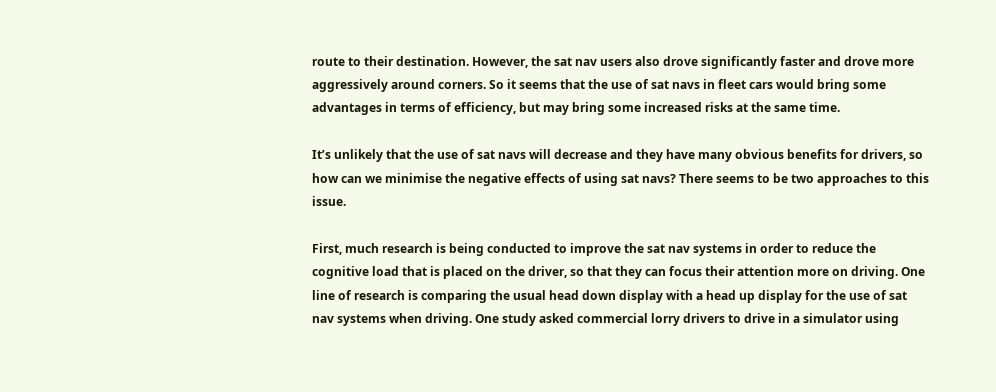route to their destination. However, the sat nav users also drove significantly faster and drove more aggressively around corners. So it seems that the use of sat navs in fleet cars would bring some advantages in terms of efficiency, but may bring some increased risks at the same time.

It’s unlikely that the use of sat navs will decrease and they have many obvious benefits for drivers, so how can we minimise the negative effects of using sat navs? There seems to be two approaches to this issue.

First, much research is being conducted to improve the sat nav systems in order to reduce the cognitive load that is placed on the driver, so that they can focus their attention more on driving. One line of research is comparing the usual head down display with a head up display for the use of sat nav systems when driving. One study asked commercial lorry drivers to drive in a simulator using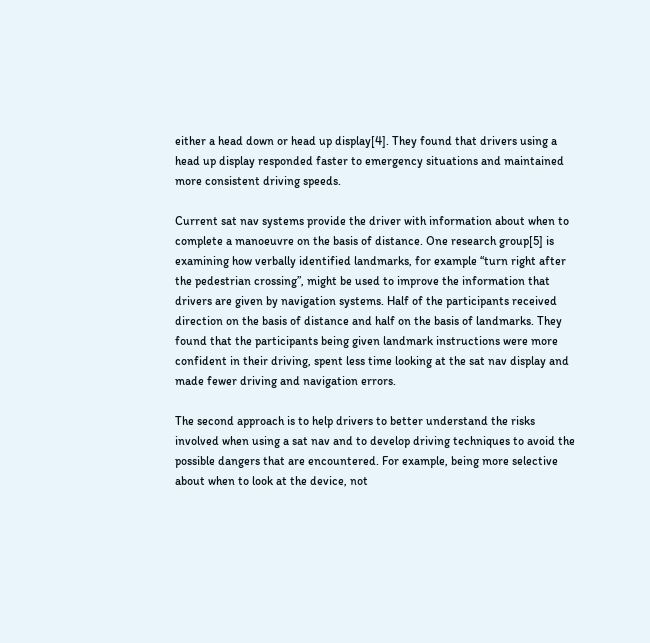either a head down or head up display[4]. They found that drivers using a head up display responded faster to emergency situations and maintained more consistent driving speeds.

Current sat nav systems provide the driver with information about when to complete a manoeuvre on the basis of distance. One research group[5] is examining how verbally identified landmarks, for example “turn right after the pedestrian crossing”, might be used to improve the information that drivers are given by navigation systems. Half of the participants received direction on the basis of distance and half on the basis of landmarks. They found that the participants being given landmark instructions were more confident in their driving, spent less time looking at the sat nav display and made fewer driving and navigation errors.

The second approach is to help drivers to better understand the risks involved when using a sat nav and to develop driving techniques to avoid the possible dangers that are encountered. For example, being more selective about when to look at the device, not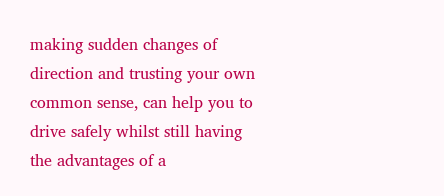making sudden changes of direction and trusting your own common sense, can help you to drive safely whilst still having the advantages of a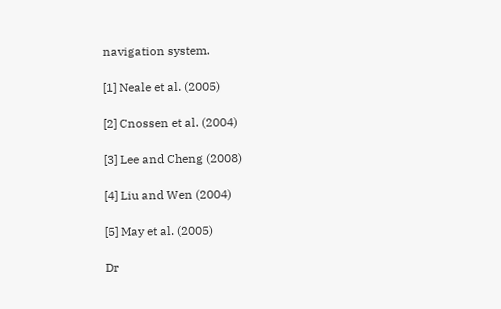navigation system.

[1] Neale et al. (2005)

[2] Cnossen et al. (2004)

[3] Lee and Cheng (2008)

[4] Liu and Wen (2004)

[5] May et al. (2005)

Dr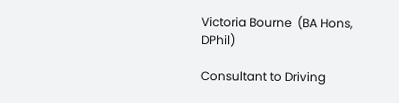Victoria Bourne  (BA Hons, DPhil)

Consultant to Driving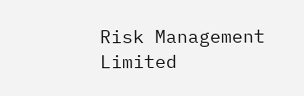Risk Management Limited